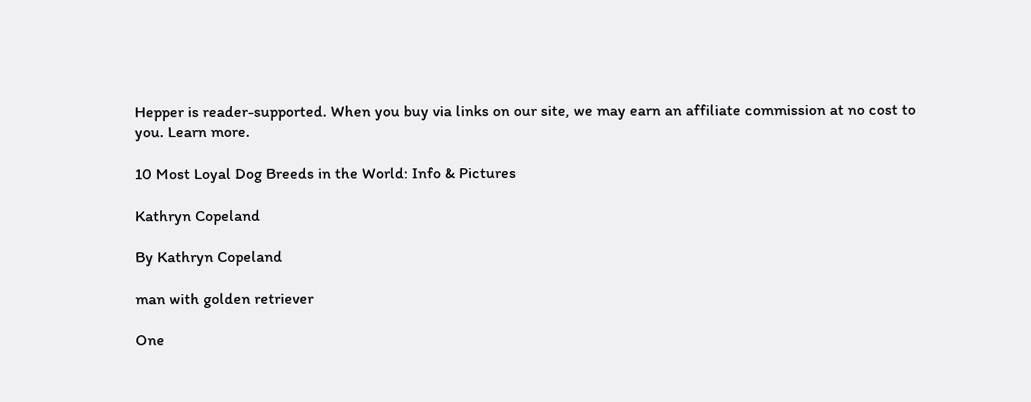Hepper is reader-supported. When you buy via links on our site, we may earn an affiliate commission at no cost to you. Learn more.

10 Most Loyal Dog Breeds in the World: Info & Pictures

Kathryn Copeland

By Kathryn Copeland

man with golden retriever

One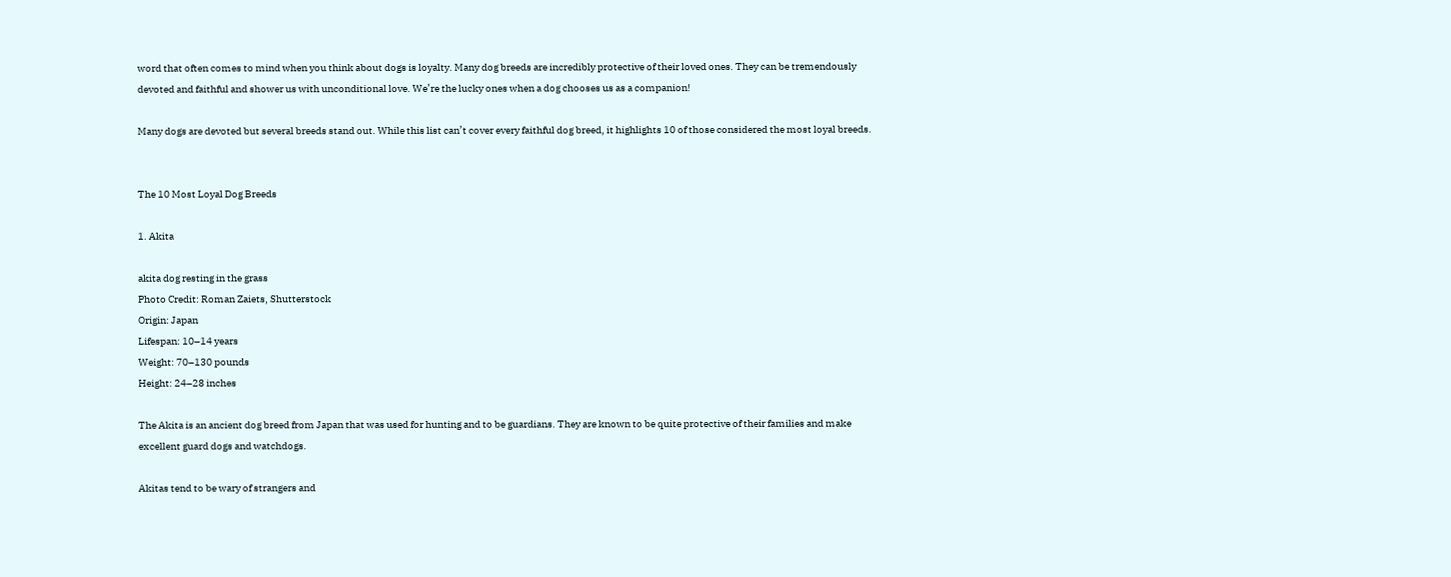word that often comes to mind when you think about dogs is loyalty. Many dog breeds are incredibly protective of their loved ones. They can be tremendously devoted and faithful and shower us with unconditional love. We’re the lucky ones when a dog chooses us as a companion!

Many dogs are devoted but several breeds stand out. While this list can’t cover every faithful dog breed, it highlights 10 of those considered the most loyal breeds.


The 10 Most Loyal Dog Breeds

1. Akita

akita dog resting in the grass
Photo Credit: Roman Zaiets, Shutterstock
Origin: Japan
Lifespan: 10–14 years
Weight: 70–130 pounds
Height: 24–28 inches

The Akita is an ancient dog breed from Japan that was used for hunting and to be guardians. They are known to be quite protective of their families and make excellent guard dogs and watchdogs.

Akitas tend to be wary of strangers and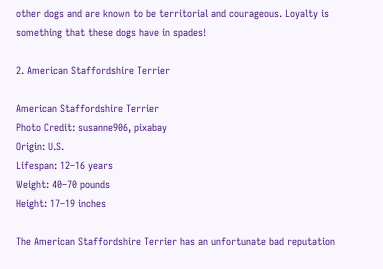other dogs and are known to be territorial and courageous. Loyalty is something that these dogs have in spades!

2. American Staffordshire Terrier

American Staffordshire Terrier
Photo Credit: susanne906, pixabay
Origin: U.S.
Lifespan: 12–16 years
Weight: 40–70 pounds
Height: 17–19 inches

The American Staffordshire Terrier has an unfortunate bad reputation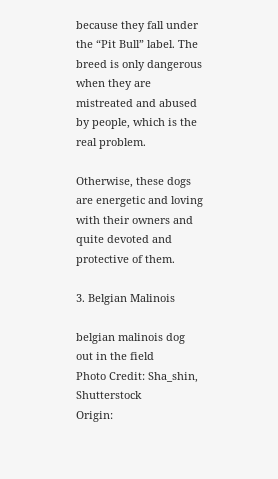because they fall under the “Pit Bull” label. The breed is only dangerous when they are mistreated and abused by people, which is the real problem.

Otherwise, these dogs are energetic and loving with their owners and quite devoted and protective of them.

3. Belgian Malinois

belgian malinois dog out in the field
Photo Credit: Sha_shin, Shutterstock
Origin: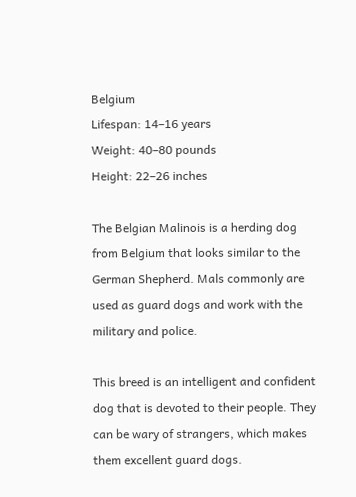Belgium
Lifespan: 14–16 years
Weight: 40–80 pounds
Height: 22–26 inches

The Belgian Malinois is a herding dog from Belgium that looks similar to the German Shepherd. Mals commonly are used as guard dogs and work with the military and police.

This breed is an intelligent and confident dog that is devoted to their people. They can be wary of strangers, which makes them excellent guard dogs.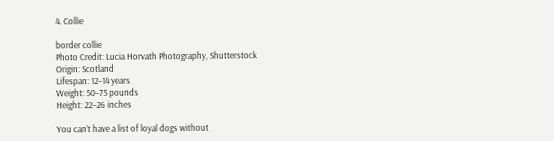4. Collie

border collie
Photo Credit: Lucia Horvath Photography, Shutterstock
Origin: Scotland
Lifespan: 12–14 years
Weight: 50–75 pounds
Height: 22–26 inches

You can’t have a list of loyal dogs without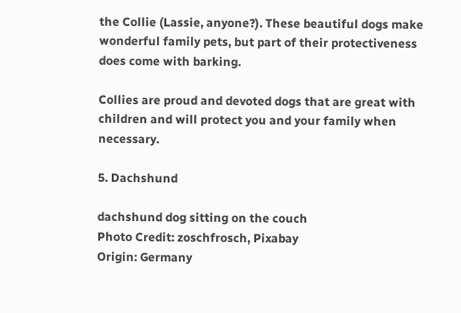the Collie (Lassie, anyone?). These beautiful dogs make wonderful family pets, but part of their protectiveness does come with barking.

Collies are proud and devoted dogs that are great with children and will protect you and your family when necessary.

5. Dachshund

dachshund dog sitting on the couch
Photo Credit: zoschfrosch, Pixabay
Origin: Germany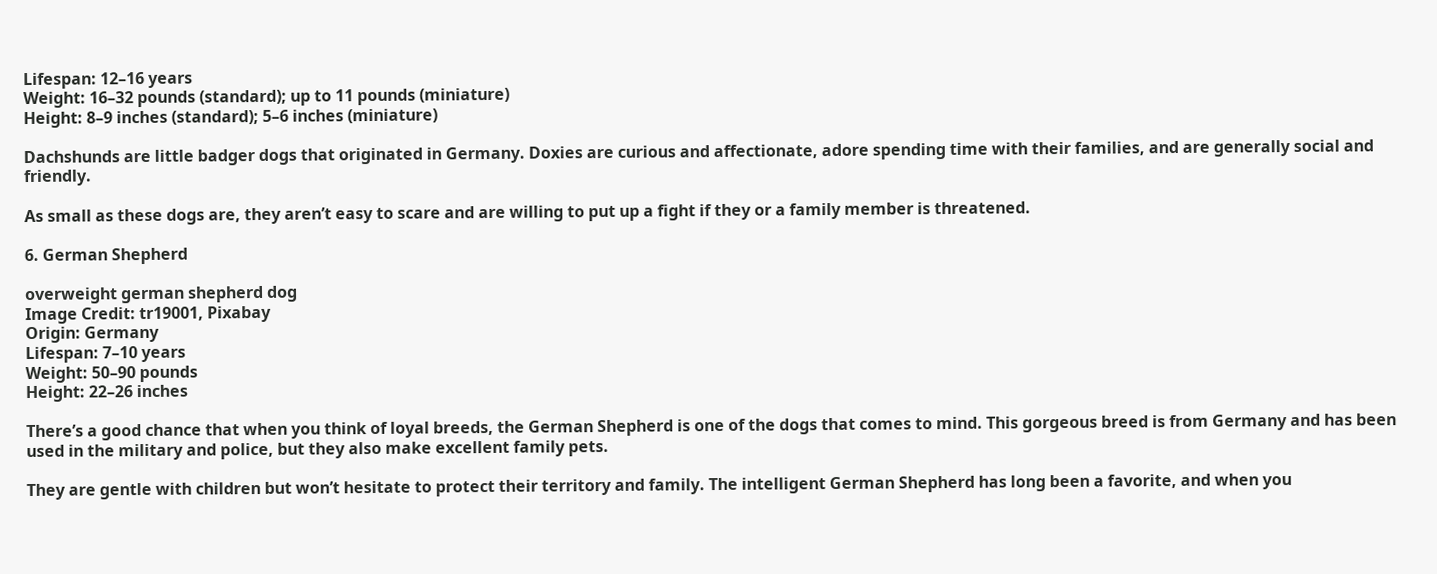Lifespan: 12–16 years
Weight: 16–32 pounds (standard); up to 11 pounds (miniature)
Height: 8–9 inches (standard); 5–6 inches (miniature)

Dachshunds are little badger dogs that originated in Germany. Doxies are curious and affectionate, adore spending time with their families, and are generally social and friendly.

As small as these dogs are, they aren’t easy to scare and are willing to put up a fight if they or a family member is threatened.

6. German Shepherd

overweight german shepherd dog
Image Credit: tr19001, Pixabay
Origin: Germany
Lifespan: 7–10 years
Weight: 50–90 pounds
Height: 22–26 inches

There’s a good chance that when you think of loyal breeds, the German Shepherd is one of the dogs that comes to mind. This gorgeous breed is from Germany and has been used in the military and police, but they also make excellent family pets.

They are gentle with children but won’t hesitate to protect their territory and family. The intelligent German Shepherd has long been a favorite, and when you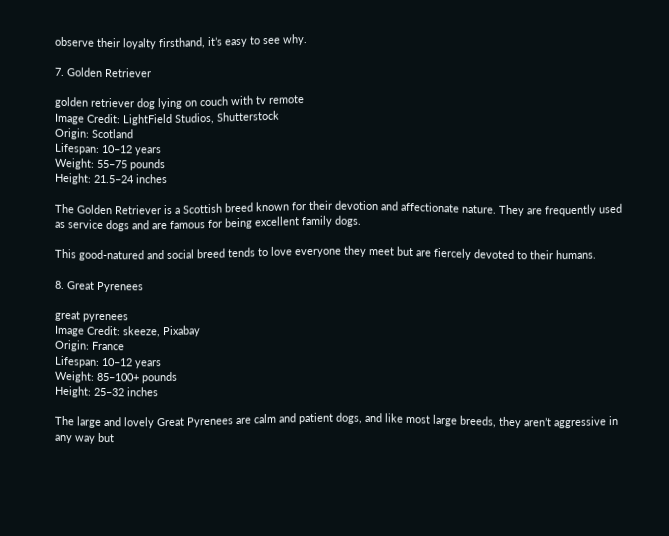observe their loyalty firsthand, it’s easy to see why.

7. Golden Retriever

golden retriever dog lying on couch with tv remote
Image Credit: LightField Studios, Shutterstock
Origin: Scotland
Lifespan: 10–12 years
Weight: 55–75 pounds
Height: 21.5–24 inches

The Golden Retriever is a Scottish breed known for their devotion and affectionate nature. They are frequently used as service dogs and are famous for being excellent family dogs.

This good-natured and social breed tends to love everyone they meet but are fiercely devoted to their humans.

8. Great Pyrenees

great pyrenees
Image Credit: skeeze, Pixabay
Origin: France
Lifespan: 10–12 years
Weight: 85–100+ pounds
Height: 25–32 inches

The large and lovely Great Pyrenees are calm and patient dogs, and like most large breeds, they aren’t aggressive in any way but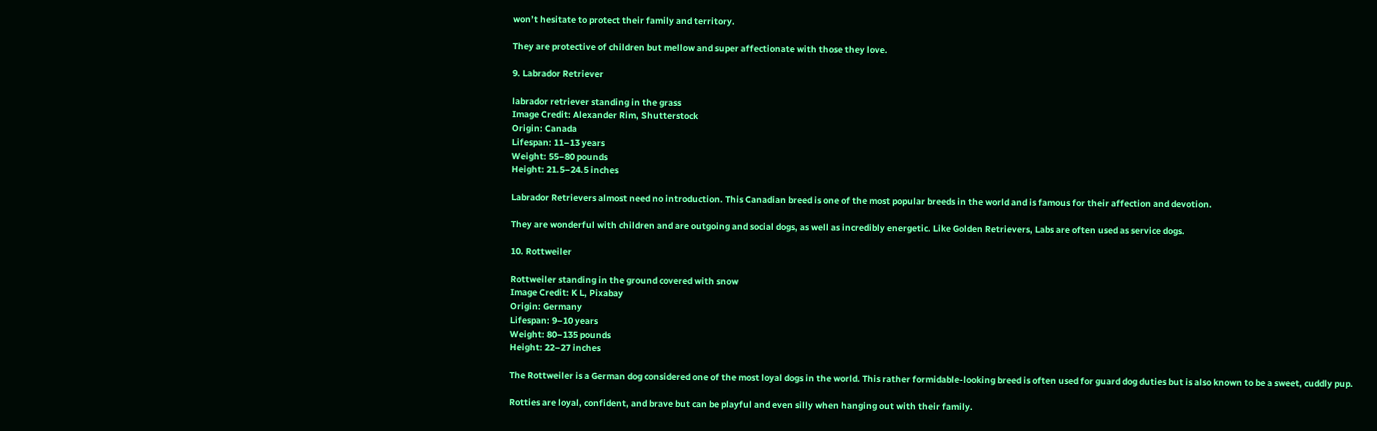won’t hesitate to protect their family and territory.

They are protective of children but mellow and super affectionate with those they love.

9. Labrador Retriever

labrador retriever standing in the grass
Image Credit: Alexander Rim, Shutterstock
Origin: Canada
Lifespan: 11–13 years
Weight: 55–80 pounds
Height: 21.5–24.5 inches

Labrador Retrievers almost need no introduction. This Canadian breed is one of the most popular breeds in the world and is famous for their affection and devotion.

They are wonderful with children and are outgoing and social dogs, as well as incredibly energetic. Like Golden Retrievers, Labs are often used as service dogs.

10. Rottweiler

Rottweiler standing in the ground covered with snow
Image Credit: K L, Pixabay
Origin: Germany
Lifespan: 9–10 years
Weight: 80–135 pounds
Height: 22–27 inches

The Rottweiler is a German dog considered one of the most loyal dogs in the world. This rather formidable-looking breed is often used for guard dog duties but is also known to be a sweet, cuddly pup.

Rotties are loyal, confident, and brave but can be playful and even silly when hanging out with their family.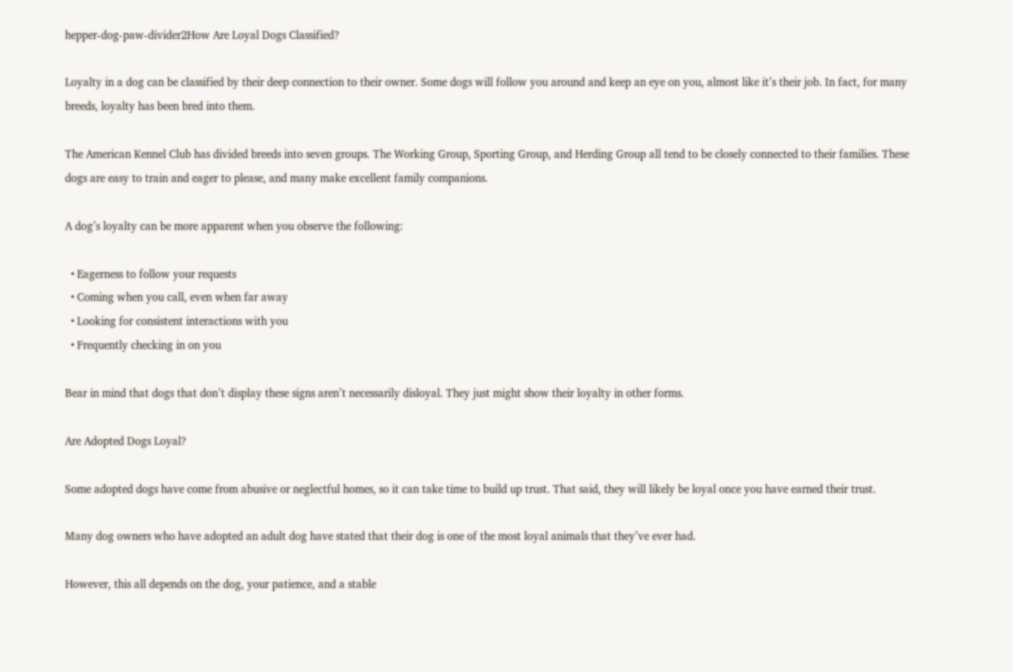hepper-dog-paw-divider2How Are Loyal Dogs Classified?

Loyalty in a dog can be classified by their deep connection to their owner. Some dogs will follow you around and keep an eye on you, almost like it’s their job. In fact, for many breeds, loyalty has been bred into them.

The American Kennel Club has divided breeds into seven groups. The Working Group, Sporting Group, and Herding Group all tend to be closely connected to their families. These dogs are easy to train and eager to please, and many make excellent family companions.

A dog’s loyalty can be more apparent when you observe the following:

  • Eagerness to follow your requests
  • Coming when you call, even when far away
  • Looking for consistent interactions with you
  • Frequently checking in on you

Bear in mind that dogs that don’t display these signs aren’t necessarily disloyal. They just might show their loyalty in other forms.

Are Adopted Dogs Loyal?

Some adopted dogs have come from abusive or neglectful homes, so it can take time to build up trust. That said, they will likely be loyal once you have earned their trust.

Many dog owners who have adopted an adult dog have stated that their dog is one of the most loyal animals that they’ve ever had.

However, this all depends on the dog, your patience, and a stable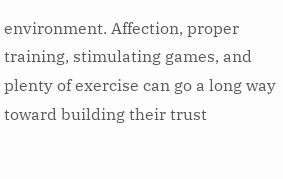environment. Affection, proper training, stimulating games, and plenty of exercise can go a long way toward building their trust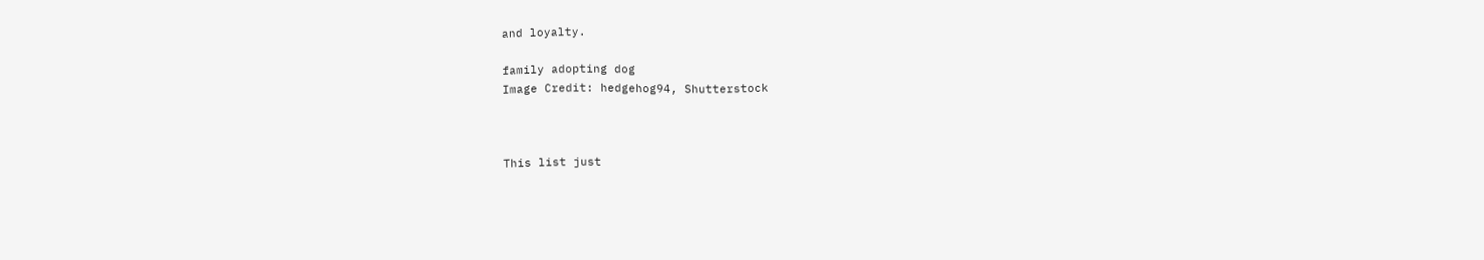and loyalty.

family adopting dog
Image Credit: hedgehog94, Shutterstock



This list just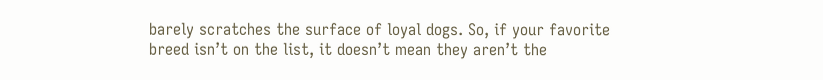barely scratches the surface of loyal dogs. So, if your favorite breed isn’t on the list, it doesn’t mean they aren’t the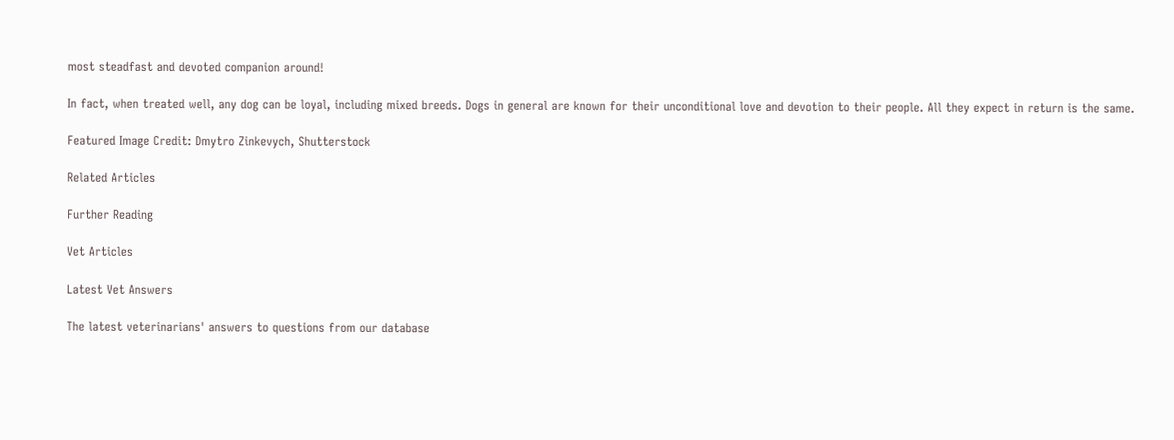most steadfast and devoted companion around!

In fact, when treated well, any dog can be loyal, including mixed breeds. Dogs in general are known for their unconditional love and devotion to their people. All they expect in return is the same.

Featured Image Credit: Dmytro Zinkevych, Shutterstock

Related Articles

Further Reading

Vet Articles

Latest Vet Answers

The latest veterinarians' answers to questions from our database